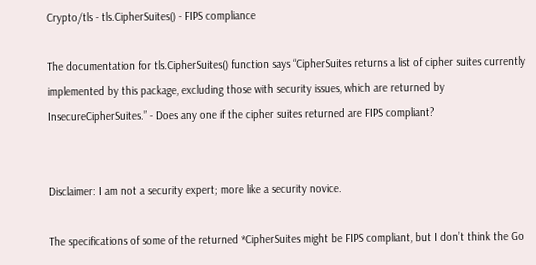Crypto/tls - tls.CipherSuites() - FIPS compliance

The documentation for tls.CipherSuites() function says “CipherSuites returns a list of cipher suites currently implemented by this package, excluding those with security issues, which are returned by InsecureCipherSuites.” - Does any one if the cipher suites returned are FIPS compliant?


Disclaimer: I am not a security expert; more like a security novice.

The specifications of some of the returned *CipherSuites might be FIPS compliant, but I don’t think the Go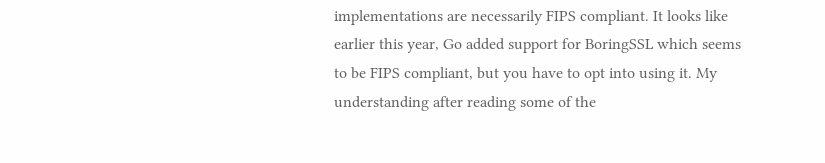implementations are necessarily FIPS compliant. It looks like earlier this year, Go added support for BoringSSL which seems to be FIPS compliant, but you have to opt into using it. My understanding after reading some of the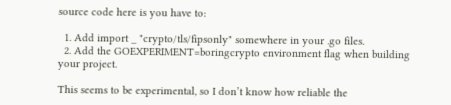source code here is you have to:

  1. Add import _ "crypto/tls/fipsonly" somewhere in your .go files.
  2. Add the GOEXPERIMENT=boringcrypto environment flag when building your project.

This seems to be experimental, so I don’t know how reliable the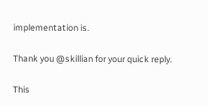implementation is.

Thank you @skillian for your quick reply.

This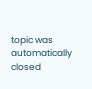topic was automatically closed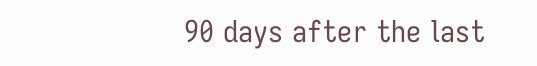90 days after the last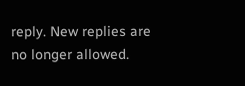reply. New replies are no longer allowed.